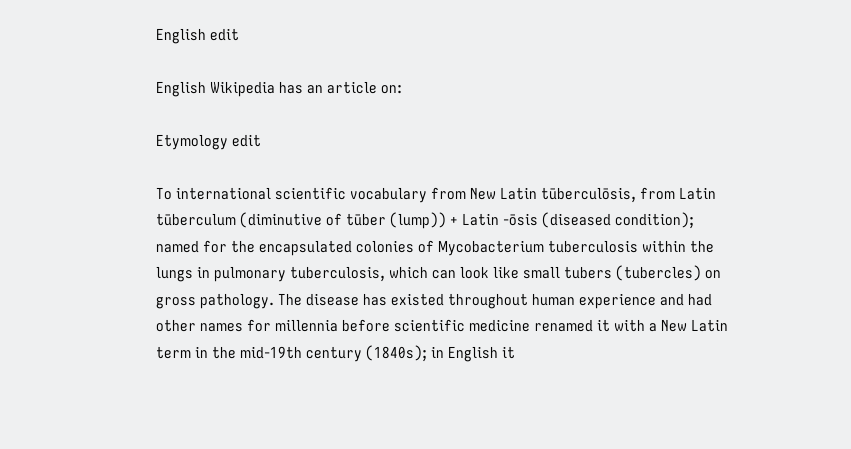English edit

English Wikipedia has an article on:

Etymology edit

To international scientific vocabulary from New Latin tūberculōsis, from Latin tūberculum (diminutive of tūber (lump)) + Latin -ōsis (diseased condition); named for the encapsulated colonies of Mycobacterium tuberculosis within the lungs in pulmonary tuberculosis, which can look like small tubers (tubercles) on gross pathology. The disease has existed throughout human experience and had other names for millennia before scientific medicine renamed it with a New Latin term in the mid-19th century (1840s); in English it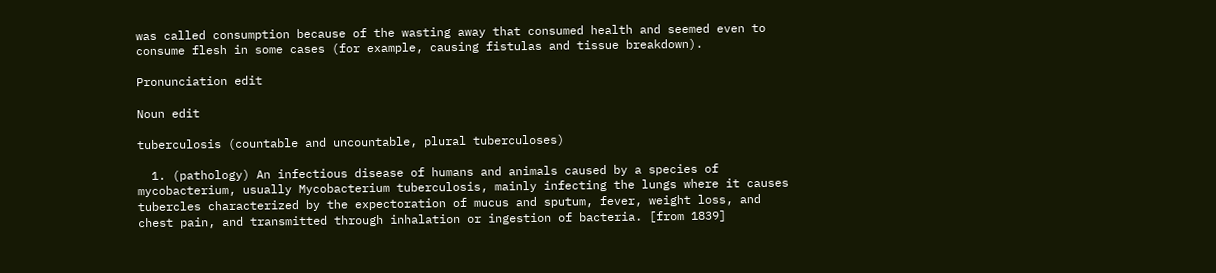was called consumption because of the wasting away that consumed health and seemed even to consume flesh in some cases (for example, causing fistulas and tissue breakdown).

Pronunciation edit

Noun edit

tuberculosis (countable and uncountable, plural tuberculoses)

  1. (pathology) An infectious disease of humans and animals caused by a species of mycobacterium, usually Mycobacterium tuberculosis, mainly infecting the lungs where it causes tubercles characterized by the expectoration of mucus and sputum, fever, weight loss, and chest pain, and transmitted through inhalation or ingestion of bacteria. [from 1839]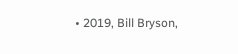• 2019, Bill Bryson,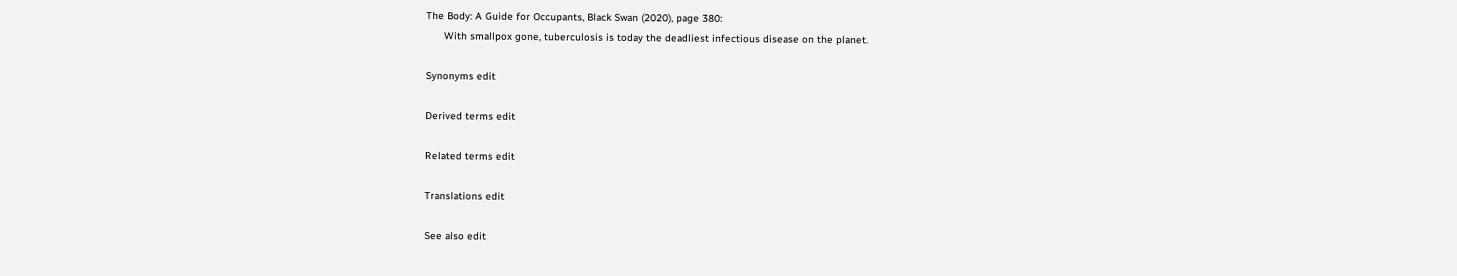The Body: A Guide for Occupants, Black Swan (2020), page 380:
      With smallpox gone, tuberculosis is today the deadliest infectious disease on the planet.

Synonyms edit

Derived terms edit

Related terms edit

Translations edit

See also edit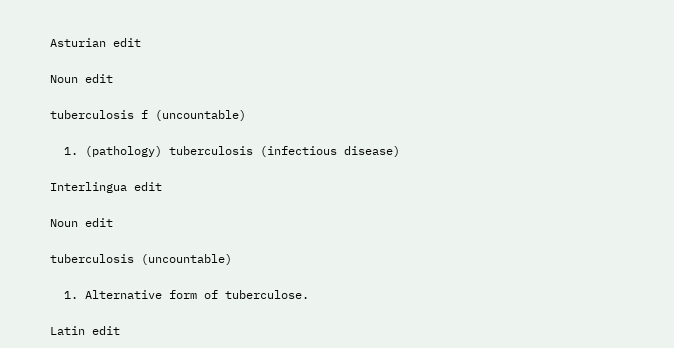Asturian edit

Noun edit

tuberculosis f (uncountable)

  1. (pathology) tuberculosis (infectious disease)

Interlingua edit

Noun edit

tuberculosis (uncountable)

  1. Alternative form of tuberculose.

Latin edit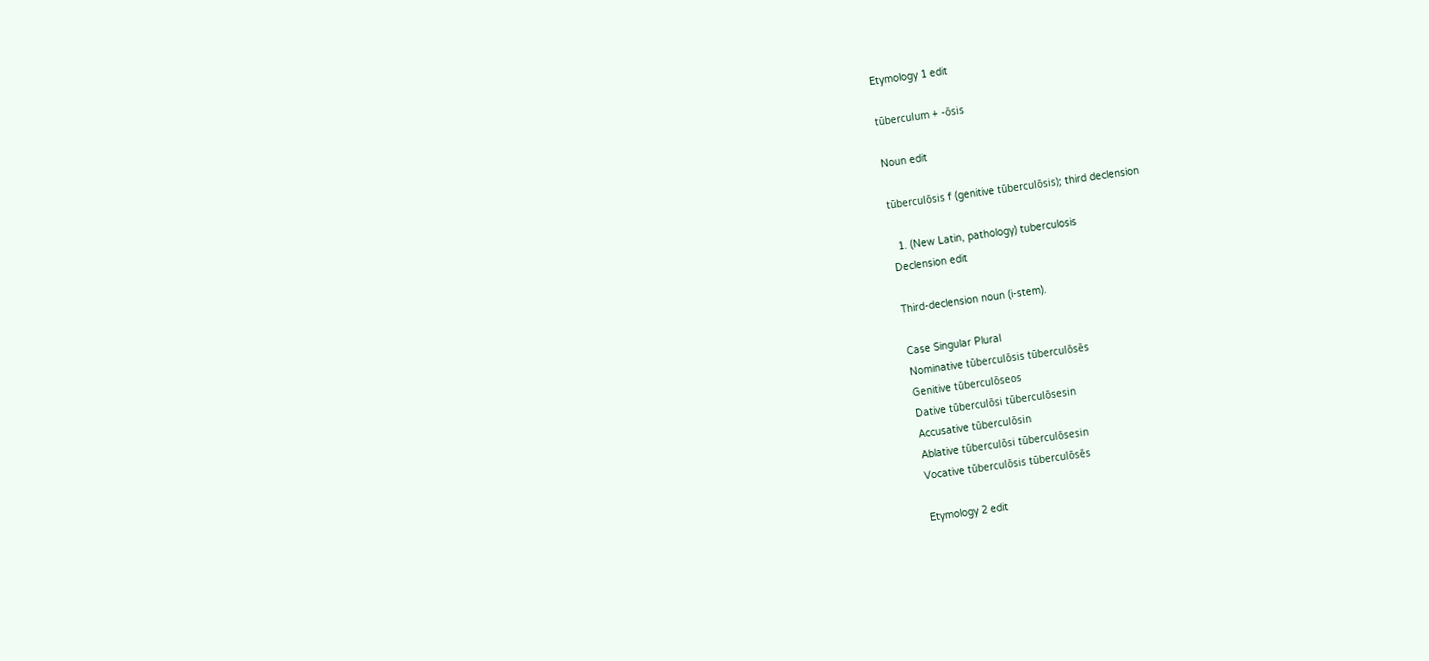Etymology 1 edit

tūberculum + -ōsis

Noun edit

tūberculōsis f (genitive tūberculōsis); third declension

  1. (New Latin, pathology) tuberculosis
Declension edit

Third-declension noun (i-stem).

Case Singular Plural
Nominative tūberculōsis tūberculōsēs
Genitive tūberculōseos
Dative tūberculōsi tūberculōsesin
Accusative tūberculōsin
Ablative tūberculōsi tūberculōsesin
Vocative tūberculōsis tūberculōsēs

Etymology 2 edit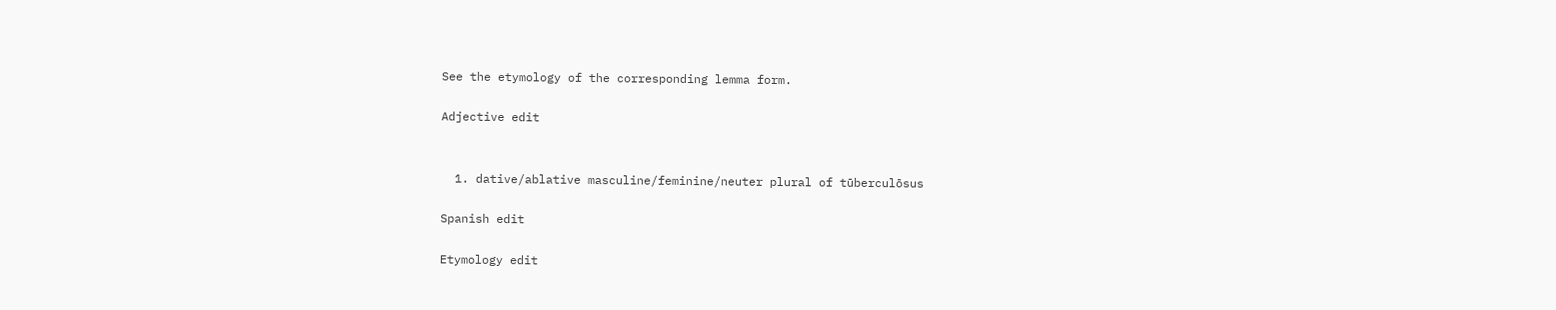See the etymology of the corresponding lemma form.

Adjective edit


  1. dative/ablative masculine/feminine/neuter plural of tūberculōsus

Spanish edit

Etymology edit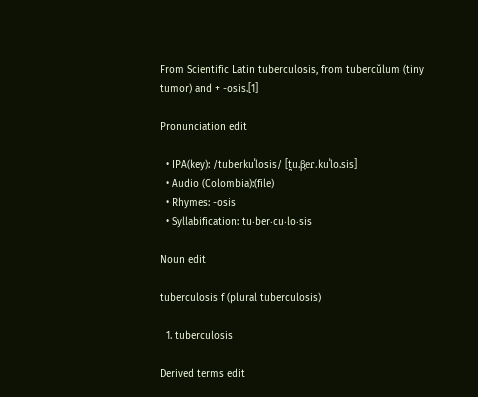From Scientific Latin tuberculosis, from tubercŭlum (tiny tumor) and + -osis.[1]

Pronunciation edit

  • IPA(key): /tubeɾkuˈlosis/ [t̪u.β̞eɾ.kuˈlo.sis]
  • Audio (Colombia):(file)
  • Rhymes: -osis
  • Syllabification: tu‧ber‧cu‧lo‧sis

Noun edit

tuberculosis f (plural tuberculosis)

  1. tuberculosis

Derived terms edit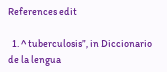References edit

  1. ^ tuberculosis”, in Diccionario de la lengua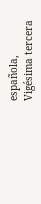española, Vigésima tercera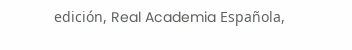edición, Real Academia Española,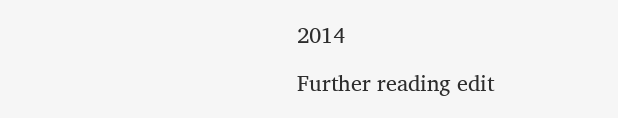2014

Further reading edit